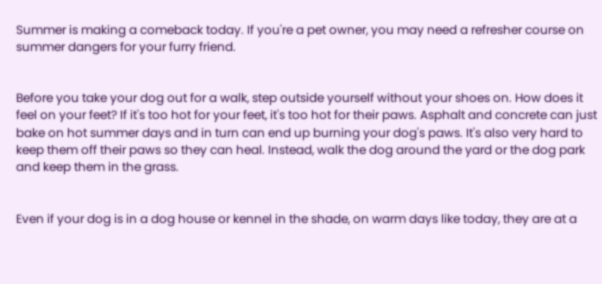Summer is making a comeback today. If you're a pet owner, you may need a refresher course on summer dangers for your furry friend.


Before you take your dog out for a walk, step outside yourself without your shoes on. How does it feel on your feet? If it's too hot for your feet, it's too hot for their paws. Asphalt and concrete can just bake on hot summer days and in turn can end up burning your dog's paws. It's also very hard to keep them off their paws so they can heal. Instead, walk the dog around the yard or the dog park and keep them in the grass.


Even if your dog is in a dog house or kennel in the shade, on warm days like today, they are at a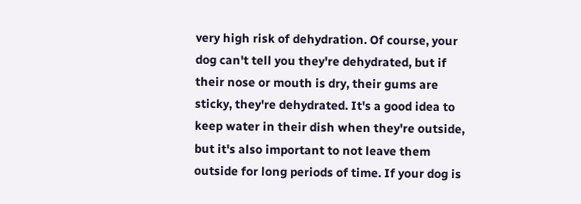very high risk of dehydration. Of course, your dog can't tell you they're dehydrated, but if their nose or mouth is dry, their gums are sticky, they're dehydrated. It's a good idea to keep water in their dish when they're outside, but it's also important to not leave them outside for long periods of time. If your dog is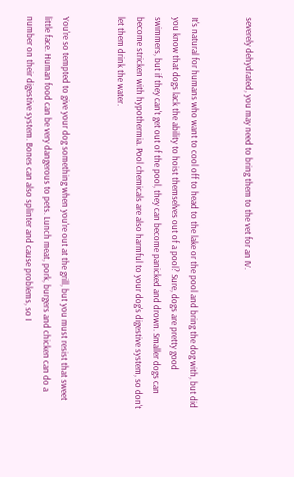severely dehydrated, you may need to bring them to the vet for an IV.


It's natural for humans who want to cool off to head to the lake or the pool and bring the dog with, but did you know that dogs lack the ability to hoist themselves out of a pool? Sure, dogs are pretty good swimmers, but if they can't get out of the pool, they can become panicked and drown. Smaller dogs can become stricken with hypothermia. Pool chemicals are also harmful to your dog's digestive system, so don't let them drink the water.


You're so tempted to give your dog something when you're out at the grill, but you must resist that sweet little face. Human food can be very dangerous to pets. Lunch meat, pork, burgers and chicken can do a number on their digestive system. Bones can also splinter and cause problems, so I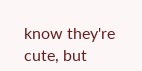know they're cute, but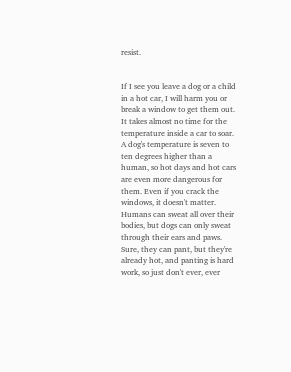resist.


If I see you leave a dog or a child in a hot car, I will harm you or break a window to get them out. It takes almost no time for the temperature inside a car to soar. A dog's temperature is seven to ten degrees higher than a human, so hot days and hot cars are even more dangerous for them. Even if you crack the windows, it doesn't matter. Humans can sweat all over their bodies, but dogs can only sweat through their ears and paws. Sure, they can pant, but they're already hot, and panting is hard work, so just don't ever, ever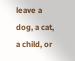leave a dog, a cat, a child, or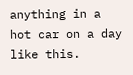anything in a hot car on a day like this.